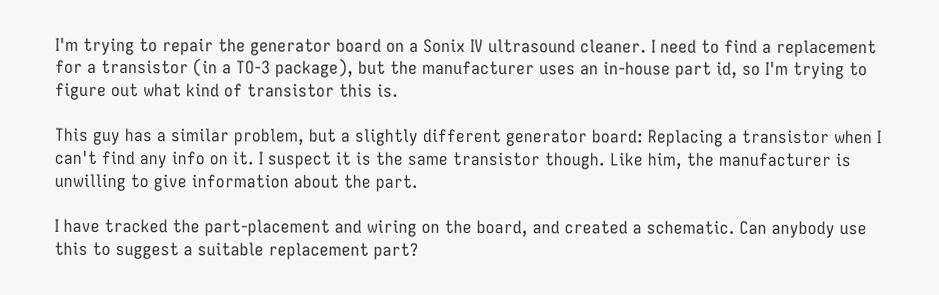I'm trying to repair the generator board on a Sonix IV ultrasound cleaner. I need to find a replacement for a transistor (in a TO-3 package), but the manufacturer uses an in-house part id, so I'm trying to figure out what kind of transistor this is.

This guy has a similar problem, but a slightly different generator board: Replacing a transistor when I can't find any info on it. I suspect it is the same transistor though. Like him, the manufacturer is unwilling to give information about the part.

I have tracked the part-placement and wiring on the board, and created a schematic. Can anybody use this to suggest a suitable replacement part?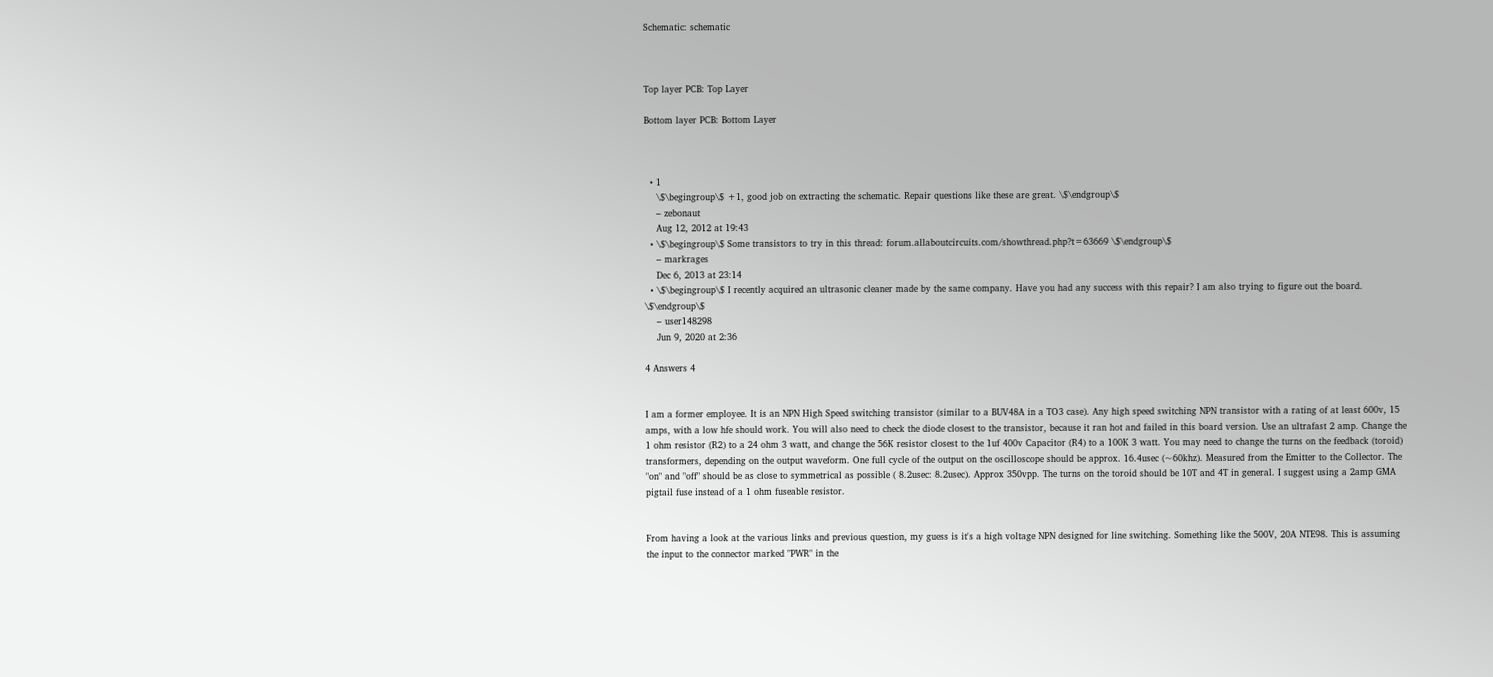Schematic: schematic



Top layer PCB: Top Layer

Bottom layer PCB: Bottom Layer



  • 1
    \$\begingroup\$ +1, good job on extracting the schematic. Repair questions like these are great. \$\endgroup\$
    – zebonaut
    Aug 12, 2012 at 19:43
  • \$\begingroup\$ Some transistors to try in this thread: forum.allaboutcircuits.com/showthread.php?t=63669 \$\endgroup\$
    – markrages
    Dec 6, 2013 at 23:14
  • \$\begingroup\$ I recently acquired an ultrasonic cleaner made by the same company. Have you had any success with this repair? I am also trying to figure out the board. \$\endgroup\$
    – user148298
    Jun 9, 2020 at 2:36

4 Answers 4


I am a former employee. It is an NPN High Speed switching transistor (similar to a BUV48A in a TO3 case). Any high speed switching NPN transistor with a rating of at least 600v, 15 amps, with a low hfe should work. You will also need to check the diode closest to the transistor, because it ran hot and failed in this board version. Use an ultrafast 2 amp. Change the 1 ohm resistor (R2) to a 24 ohm 3 watt, and change the 56K resistor closest to the 1uf 400v Capacitor (R4) to a 100K 3 watt. You may need to change the turns on the feedback (toroid) transformers, depending on the output waveform. One full cycle of the output on the oscilloscope should be approx. 16.4usec (~60khz). Measured from the Emitter to the Collector. The "on" and "off" should be as close to symmetrical as possible ( 8.2usec: 8.2usec). Approx 350vpp. The turns on the toroid should be 10T and 4T in general. I suggest using a 2amp GMA pigtail fuse instead of a 1 ohm fuseable resistor.


From having a look at the various links and previous question, my guess is it's a high voltage NPN designed for line switching. Something like the 500V, 20A NTE98. This is assuming the input to the connector marked "PWR" in the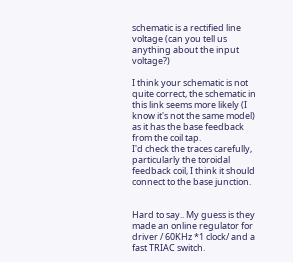schematic is a rectified line voltage (can you tell us anything about the input voltage?)

I think your schematic is not quite correct, the schematic in this link seems more likely (I know it's not the same model) as it has the base feedback from the coil tap.
I'd check the traces carefully, particularly the toroidal feedback coil, I think it should connect to the base junction.


Hard to say.. My guess is they made an online regulator for driver / 60KHz *1 clock/ and a fast TRIAC switch.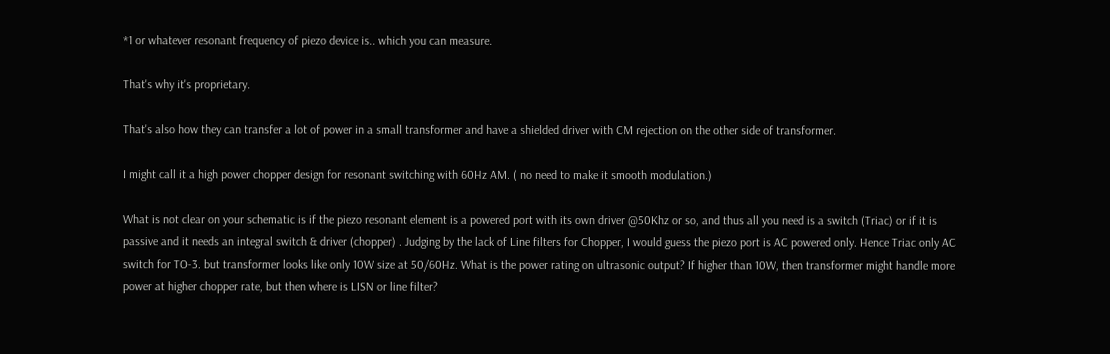*1 or whatever resonant frequency of piezo device is.. which you can measure.

That's why it's proprietary.

That's also how they can transfer a lot of power in a small transformer and have a shielded driver with CM rejection on the other side of transformer.

I might call it a high power chopper design for resonant switching with 60Hz AM. ( no need to make it smooth modulation.)

What is not clear on your schematic is if the piezo resonant element is a powered port with its own driver @50Khz or so, and thus all you need is a switch (Triac) or if it is passive and it needs an integral switch & driver (chopper) . Judging by the lack of Line filters for Chopper, I would guess the piezo port is AC powered only. Hence Triac only AC switch for TO-3. but transformer looks like only 10W size at 50/60Hz. What is the power rating on ultrasonic output? If higher than 10W, then transformer might handle more power at higher chopper rate, but then where is LISN or line filter?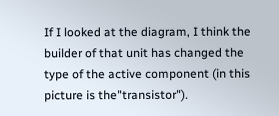If I looked at the diagram, I think the builder of that unit has changed the type of the active component (in this picture is the"transistor").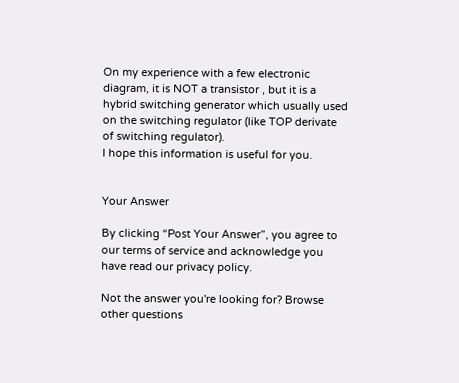On my experience with a few electronic diagram, it is NOT a transistor , but it is a hybrid switching generator which usually used on the switching regulator (like TOP derivate of switching regulator).
I hope this information is useful for you.


Your Answer

By clicking “Post Your Answer”, you agree to our terms of service and acknowledge you have read our privacy policy.

Not the answer you're looking for? Browse other questions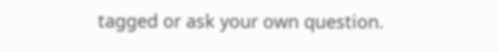tagged or ask your own question.